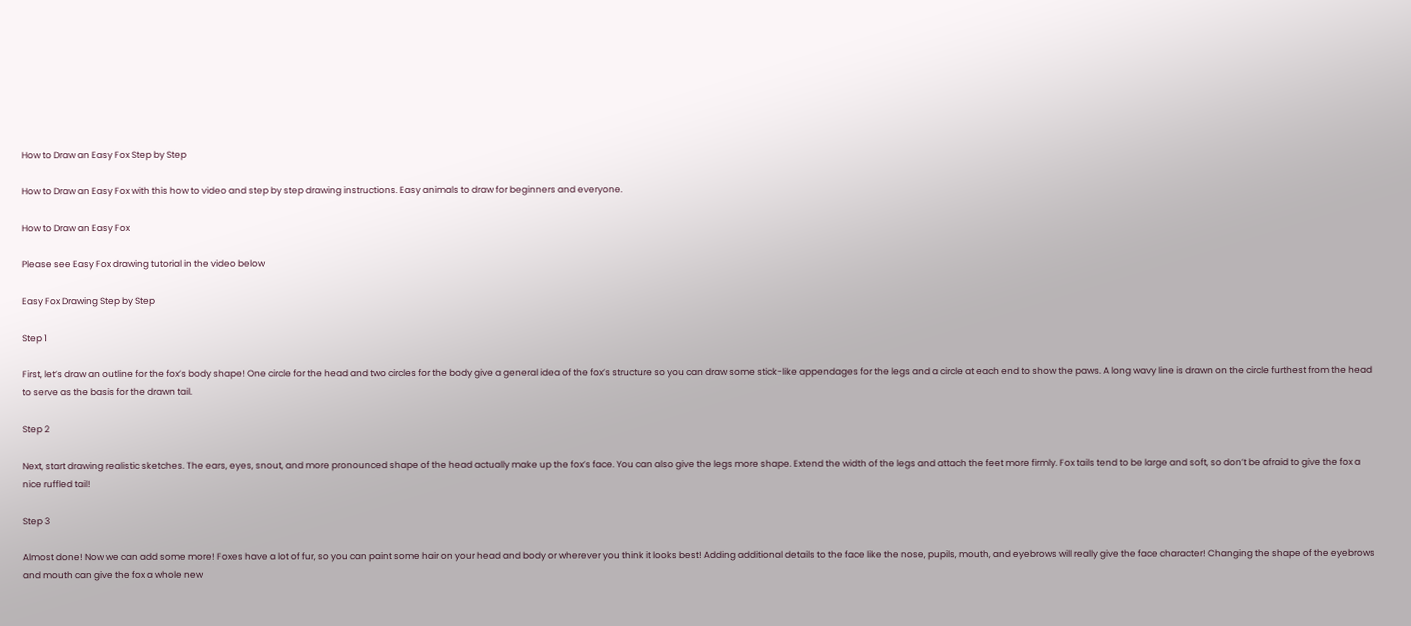How to Draw an Easy Fox Step by Step

How to Draw an Easy Fox with this how to video and step by step drawing instructions. Easy animals to draw for beginners and everyone.

How to Draw an Easy Fox

Please see Easy Fox drawing tutorial in the video below

Easy Fox Drawing Step by Step

Step 1

First, let’s draw an outline for the fox’s body shape! One circle for the head and two circles for the body give a general idea of the fox’s structure so you can draw some stick-like appendages for the legs and a circle at each end to show the paws. A long wavy line is drawn on the circle furthest from the head to serve as the basis for the drawn tail.

Step 2

Next, start drawing realistic sketches. The ears, eyes, snout, and more pronounced shape of the head actually make up the fox’s face. You can also give the legs more shape. Extend the width of the legs and attach the feet more firmly. Fox tails tend to be large and soft, so don’t be afraid to give the fox a nice ruffled tail!

Step 3

Almost done! Now we can add some more! Foxes have a lot of fur, so you can paint some hair on your head and body or wherever you think it looks best! Adding additional details to the face like the nose, pupils, mouth, and eyebrows will really give the face character! Changing the shape of the eyebrows and mouth can give the fox a whole new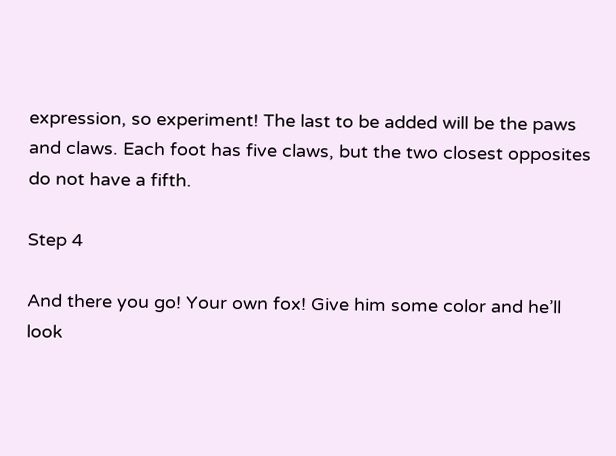expression, so experiment! The last to be added will be the paws and claws. Each foot has five claws, but the two closest opposites do not have a fifth.

Step 4

And there you go! Your own fox! Give him some color and he’ll look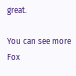great.

You can see more Fox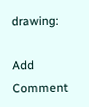drawing:

Add Comment